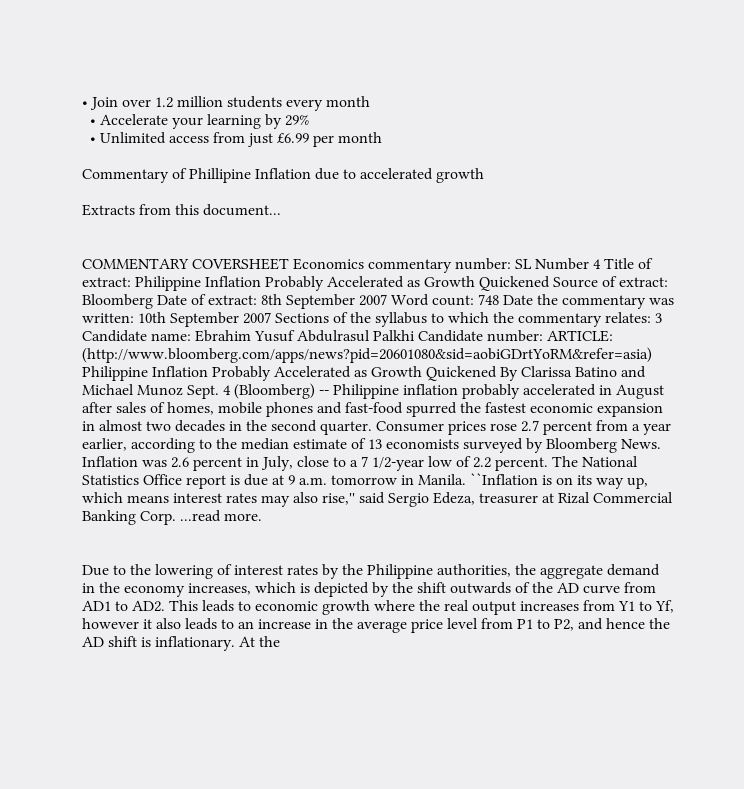• Join over 1.2 million students every month
  • Accelerate your learning by 29%
  • Unlimited access from just £6.99 per month

Commentary of Phillipine Inflation due to accelerated growth

Extracts from this document...


COMMENTARY COVERSHEET Economics commentary number: SL Number 4 Title of extract: Philippine Inflation Probably Accelerated as Growth Quickened Source of extract: Bloomberg Date of extract: 8th September 2007 Word count: 748 Date the commentary was written: 10th September 2007 Sections of the syllabus to which the commentary relates: 3 Candidate name: Ebrahim Yusuf Abdulrasul Palkhi Candidate number: ARTICLE: (http://www.bloomberg.com/apps/news?pid=20601080&sid=aobiGDrtYoRM&refer=asia) Philippine Inflation Probably Accelerated as Growth Quickened By Clarissa Batino and Michael Munoz Sept. 4 (Bloomberg) -- Philippine inflation probably accelerated in August after sales of homes, mobile phones and fast-food spurred the fastest economic expansion in almost two decades in the second quarter. Consumer prices rose 2.7 percent from a year earlier, according to the median estimate of 13 economists surveyed by Bloomberg News. Inflation was 2.6 percent in July, close to a 7 1/2-year low of 2.2 percent. The National Statistics Office report is due at 9 a.m. tomorrow in Manila. ``Inflation is on its way up, which means interest rates may also rise,'' said Sergio Edeza, treasurer at Rizal Commercial Banking Corp. ...read more.


Due to the lowering of interest rates by the Philippine authorities, the aggregate demand in the economy increases, which is depicted by the shift outwards of the AD curve from AD1 to AD2. This leads to economic growth where the real output increases from Y1 to Yf, however it also leads to an increase in the average price level from P1 to P2, and hence the AD shift is inflationary. At the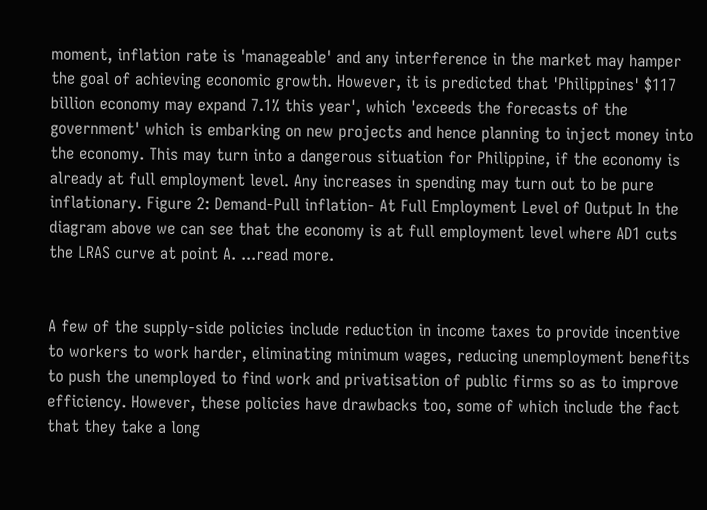moment, inflation rate is 'manageable' and any interference in the market may hamper the goal of achieving economic growth. However, it is predicted that 'Philippines' $117 billion economy may expand 7.1% this year', which 'exceeds the forecasts of the government' which is embarking on new projects and hence planning to inject money into the economy. This may turn into a dangerous situation for Philippine, if the economy is already at full employment level. Any increases in spending may turn out to be pure inflationary. Figure 2: Demand-Pull inflation- At Full Employment Level of Output In the diagram above we can see that the economy is at full employment level where AD1 cuts the LRAS curve at point A. ...read more.


A few of the supply-side policies include reduction in income taxes to provide incentive to workers to work harder, eliminating minimum wages, reducing unemployment benefits to push the unemployed to find work and privatisation of public firms so as to improve efficiency. However, these policies have drawbacks too, some of which include the fact that they take a long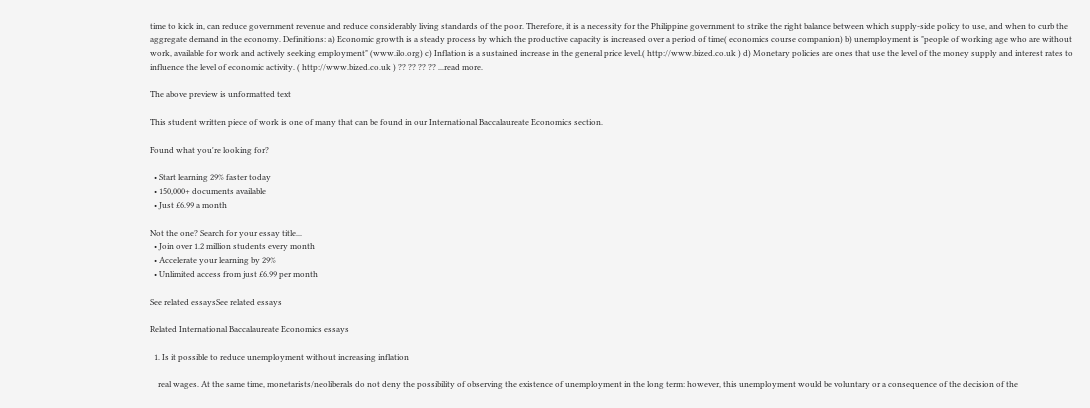time to kick in, can reduce government revenue and reduce considerably living standards of the poor. Therefore, it is a necessity for the Philippine government to strike the right balance between which supply-side policy to use, and when to curb the aggregate demand in the economy. Definitions: a) Economic growth is a steady process by which the productive capacity is increased over a period of time( economics course companion) b) unemployment is "people of working age who are without work, available for work and actively seeking employment" (www.ilo.org) c) Inflation is a sustained increase in the general price level.( http://www.bized.co.uk ) d) Monetary policies are ones that use the level of the money supply and interest rates to influence the level of economic activity. ( http://www.bized.co.uk ) ?? ?? ?? ?? ...read more.

The above preview is unformatted text

This student written piece of work is one of many that can be found in our International Baccalaureate Economics section.

Found what you're looking for?

  • Start learning 29% faster today
  • 150,000+ documents available
  • Just £6.99 a month

Not the one? Search for your essay title...
  • Join over 1.2 million students every month
  • Accelerate your learning by 29%
  • Unlimited access from just £6.99 per month

See related essaysSee related essays

Related International Baccalaureate Economics essays

  1. Is it possible to reduce unemployment without increasing inflation

    real wages. At the same time, monetarists/neoliberals do not deny the possibility of observing the existence of unemployment in the long term: however, this unemployment would be voluntary or a consequence of the decision of the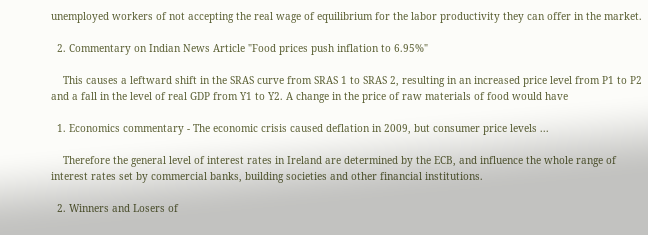unemployed workers of not accepting the real wage of equilibrium for the labor productivity they can offer in the market.

  2. Commentary on Indian News Article "Food prices push inflation to 6.95%"

    This causes a leftward shift in the SRAS curve from SRAS 1 to SRAS 2, resulting in an increased price level from P1 to P2 and a fall in the level of real GDP from Y1 to Y2. A change in the price of raw materials of food would have

  1. Economics commentary - The economic crisis caused deflation in 2009, but consumer price levels ...

    Therefore the general level of interest rates in Ireland are determined by the ECB, and influence the whole range of interest rates set by commercial banks, building societies and other financial institutions.

  2. Winners and Losers of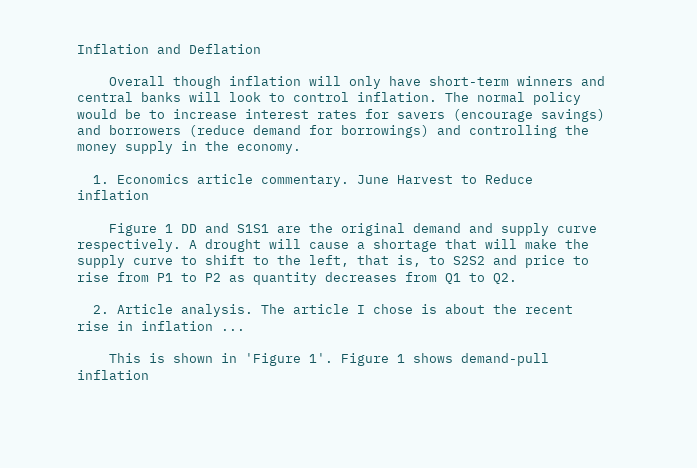Inflation and Deflation

    Overall though inflation will only have short-term winners and central banks will look to control inflation. The normal policy would be to increase interest rates for savers (encourage savings) and borrowers (reduce demand for borrowings) and controlling the money supply in the economy.

  1. Economics article commentary. June Harvest to Reduce inflation

    Figure 1 DD and S1S1 are the original demand and supply curve respectively. A drought will cause a shortage that will make the supply curve to shift to the left, that is, to S2S2 and price to rise from P1 to P2 as quantity decreases from Q1 to Q2.

  2. Article analysis. The article I chose is about the recent rise in inflation ...

    This is shown in 'Figure 1'. Figure 1 shows demand-pull inflation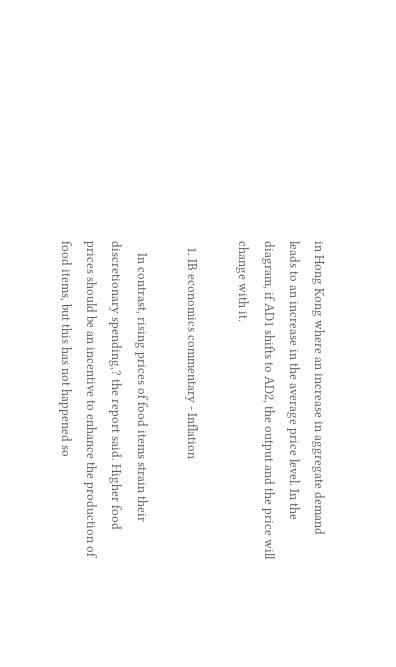in Hong Kong where an increase in aggregate demand leads to an increase in the average price level. In the diagram, if AD1 shifts to AD2, the output and the price will change with it.

  1. IB economics commentary - Inflation

    In contrast, rising prices of food items strain their discretionary spending,? the report said. Higher food prices should be an incentive to enhance the production of food items, but this has not happened so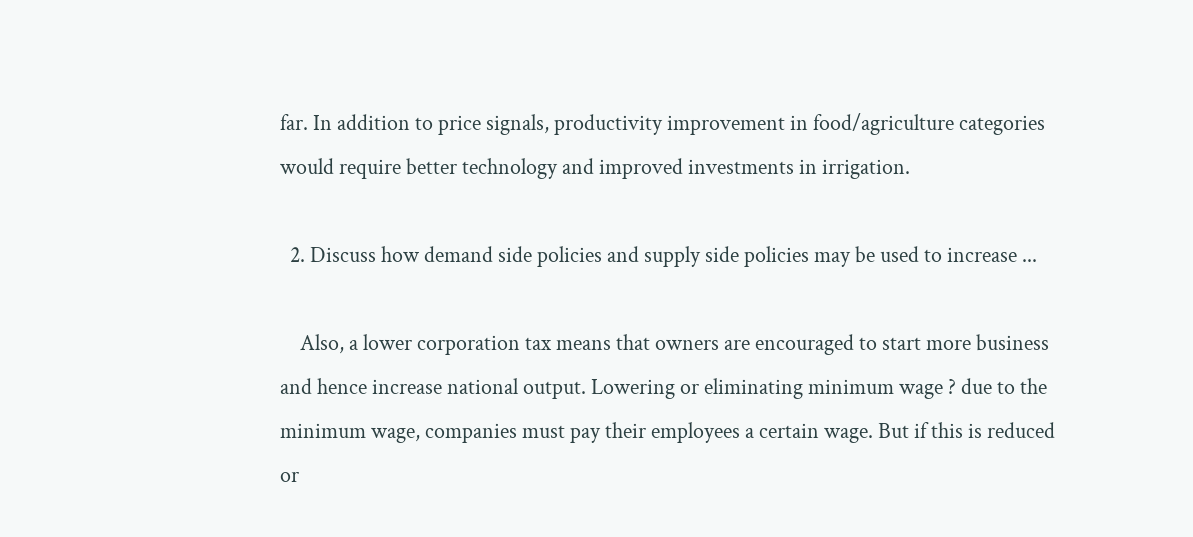far. In addition to price signals, productivity improvement in food/agriculture categories would require better technology and improved investments in irrigation.

  2. Discuss how demand side policies and supply side policies may be used to increase ...

    Also, a lower corporation tax means that owners are encouraged to start more business and hence increase national output. Lowering or eliminating minimum wage ? due to the minimum wage, companies must pay their employees a certain wage. But if this is reduced or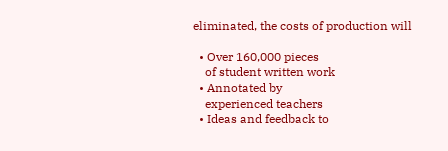eliminated, the costs of production will

  • Over 160,000 pieces
    of student written work
  • Annotated by
    experienced teachers
  • Ideas and feedback to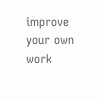improve your own work